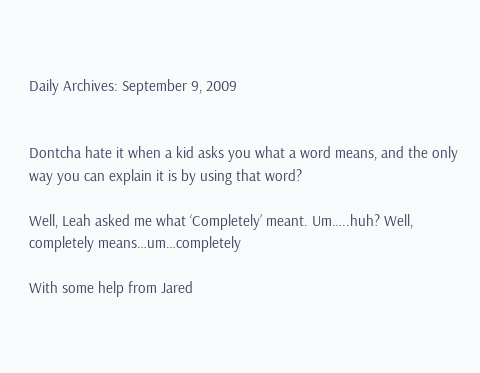Daily Archives: September 9, 2009


Dontcha hate it when a kid asks you what a word means, and the only way you can explain it is by using that word?

Well, Leah asked me what ‘Completely’ meant. Um…..huh? Well, completely means…um…completely

With some help from Jared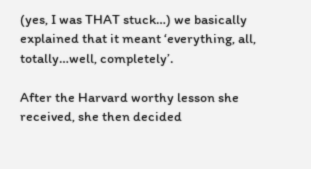(yes, I was THAT stuck…) we basically explained that it meant ‘everything, all, totally…well, completely’.

After the Harvard worthy lesson she received, she then decided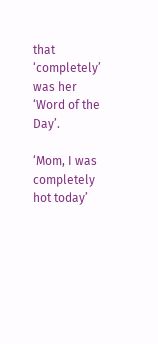that ‘completely’ was her ‘Word of the Day’.

‘Mom, I was completely hot today’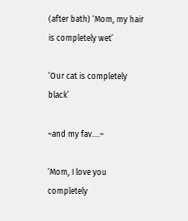(after bath) ‘Mom, my hair is completely wet’

‘Our cat is completely black’

~and my fav….~

‘Mom, I love you completely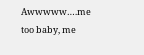Awwwww….me too baby, me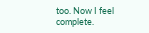too. Now I feel complete.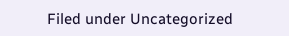Filed under Uncategorized